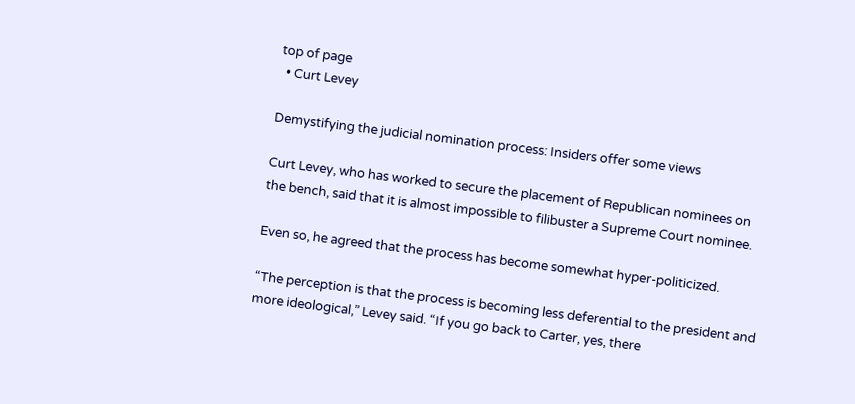top of page
  • Curt Levey

Demystifying the judicial nomination process: Insiders offer some views

Curt Levey, who has worked to secure the placement of Republican nominees on the bench, said that it is almost impossible to filibuster a Supreme Court nominee.

Even so, he agreed that the process has become somewhat hyper-politicized.

“The perception is that the process is becoming less deferential to the president and more ideological,” Levey said. “If you go back to Carter, yes, there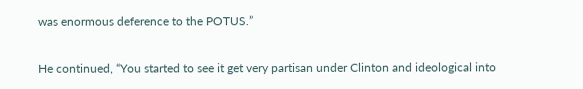was enormous deference to the POTUS.”

He continued, “You started to see it get very partisan under Clinton and ideological into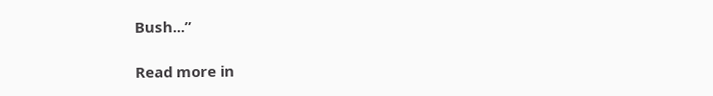Bush...”

Read more in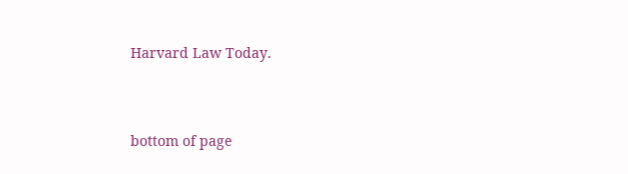Harvard Law Today.


bottom of page